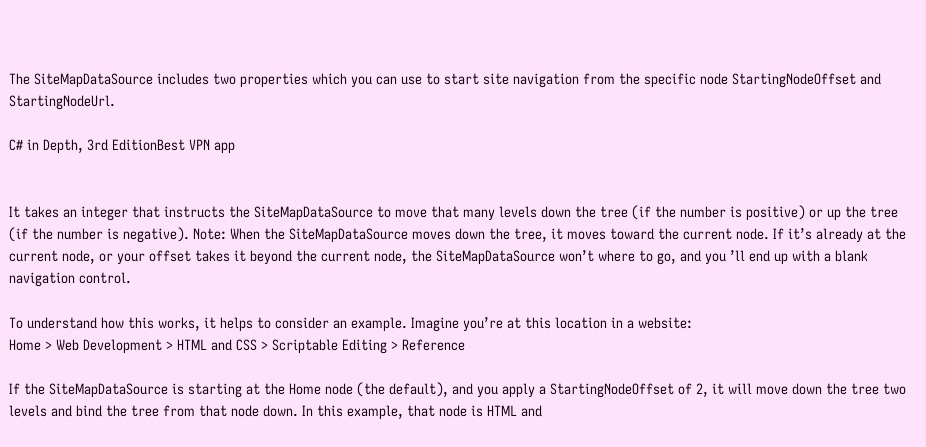The SiteMapDataSource includes two properties which you can use to start site navigation from the specific node StartingNodeOffset and StartingNodeUrl.

C# in Depth, 3rd EditionBest VPN app


It takes an integer that instructs the SiteMapDataSource to move that many levels down the tree (if the number is positive) or up the tree (if the number is negative). Note: When the SiteMapDataSource moves down the tree, it moves toward the current node. If it’s already at the current node, or your offset takes it beyond the current node, the SiteMapDataSource won’t where to go, and you ’ll end up with a blank navigation control.

To understand how this works, it helps to consider an example. Imagine you’re at this location in a website:
Home > Web Development > HTML and CSS > Scriptable Editing > Reference

If the SiteMapDataSource is starting at the Home node (the default), and you apply a StartingNodeOffset of 2, it will move down the tree two levels and bind the tree from that node down. In this example, that node is HTML and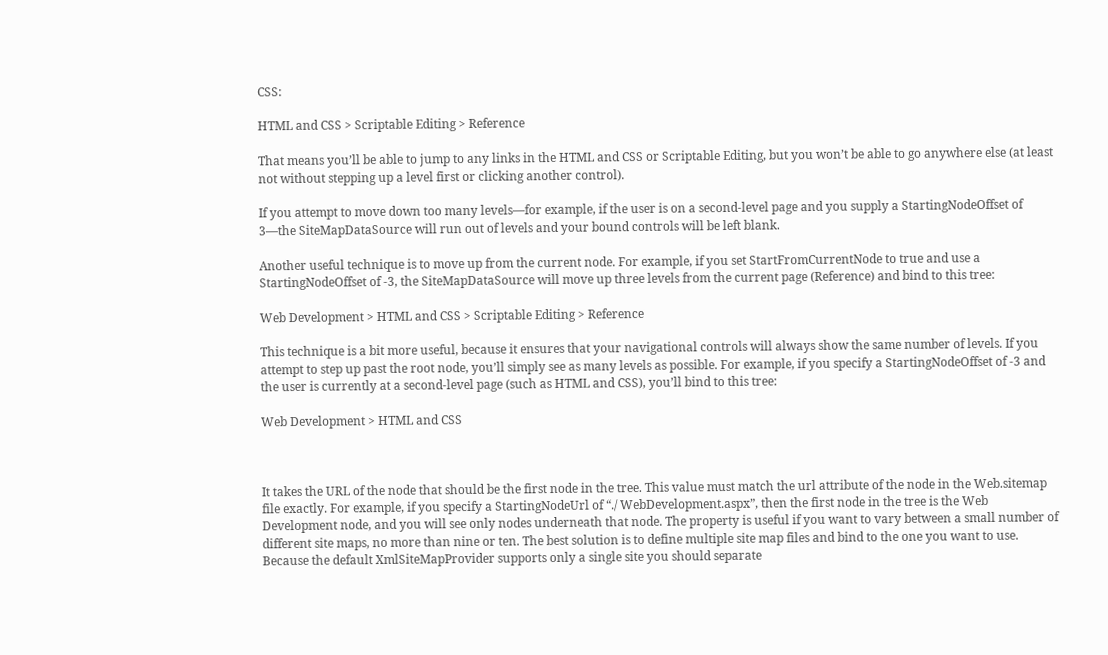CSS:

HTML and CSS > Scriptable Editing > Reference

That means you’ll be able to jump to any links in the HTML and CSS or Scriptable Editing, but you won’t be able to go anywhere else (at least not without stepping up a level first or clicking another control).

If you attempt to move down too many levels—for example, if the user is on a second-level page and you supply a StartingNodeOffset of 3—the SiteMapDataSource will run out of levels and your bound controls will be left blank.

Another useful technique is to move up from the current node. For example, if you set StartFromCurrentNode to true and use a StartingNodeOffset of -3, the SiteMapDataSource will move up three levels from the current page (Reference) and bind to this tree:

Web Development > HTML and CSS > Scriptable Editing > Reference

This technique is a bit more useful, because it ensures that your navigational controls will always show the same number of levels. If you attempt to step up past the root node, you’ll simply see as many levels as possible. For example, if you specify a StartingNodeOffset of -3 and the user is currently at a second-level page (such as HTML and CSS), you’ll bind to this tree:

Web Development > HTML and CSS



It takes the URL of the node that should be the first node in the tree. This value must match the url attribute of the node in the Web.sitemap file exactly. For example, if you specify a StartingNodeUrl of “./ WebDevelopment.aspx”, then the first node in the tree is the Web Development node, and you will see only nodes underneath that node. The property is useful if you want to vary between a small number of different site maps, no more than nine or ten. The best solution is to define multiple site map files and bind to the one you want to use. Because the default XmlSiteMapProvider supports only a single site you should separate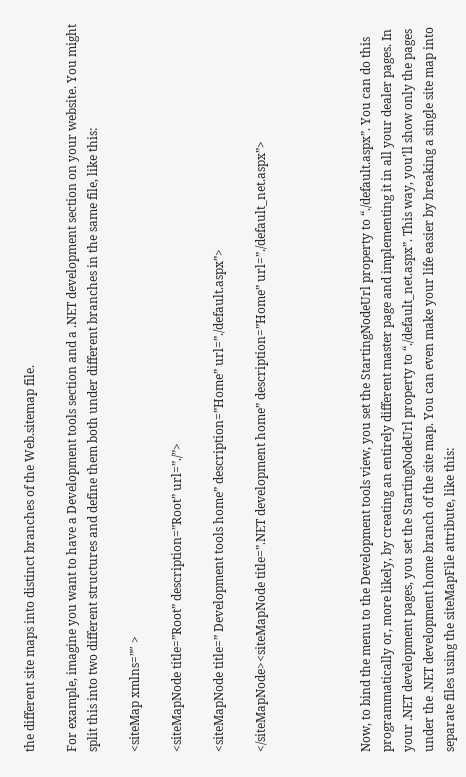the different site maps into distinct branches of the Web.sitemap file.

For example, imagine you want to have a Development tools section and a .NET development section on your website. You might split this into two different structures and define them both under different branches in the same file, like this:

<siteMap xmlns=”″ >

<siteMapNode title=”Root” description=”Root” url=”./”>

<siteMapNode title=” Development tools home” description=”Home” url=”./default.aspx”>

</siteMapNode><siteMapNode title=”.NET development home” description=”Home” url=”./default_net.aspx”>




Now, to bind the menu to the Development tools view, you set the StartingNodeUrl property to “./default.aspx”. You can do this programmatically or, more likely, by creating an entirely different master page and implementing it in all your dealer pages. In your .NET development pages, you set the StartingNodeUrl property to “./default_net.aspx”. This way, you’ll show only the pages under the .NET development home branch of the site map. You can even make your life easier by breaking a single site map into separate files using the siteMapFile attribute, like this: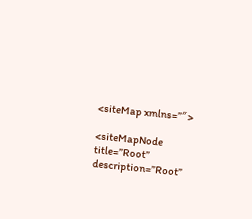<siteMap xmlns=”″ >

<siteMapNode title=”Root” description=”Root”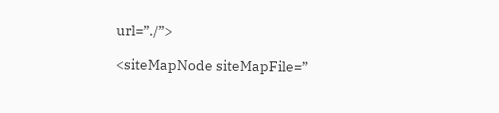url=”./”>

<siteMapNode siteMapFile=”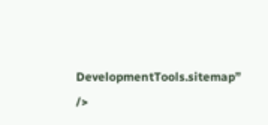DevelopmentTools.sitemap” />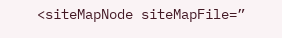<siteMapNode siteMapFile=”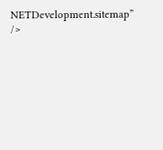NETDevelopment.sitemap” />